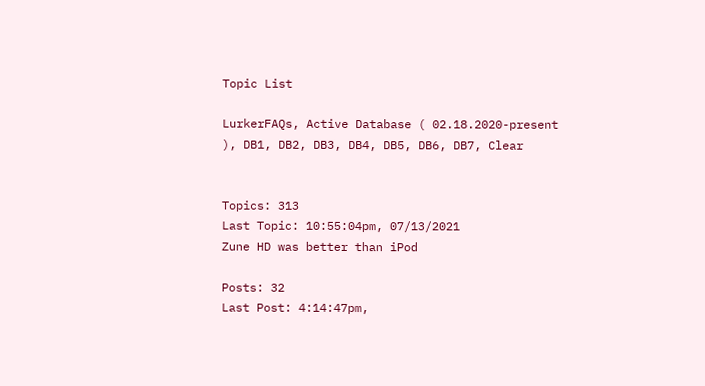Topic List

LurkerFAQs, Active Database ( 02.18.2020-present ), DB1, DB2, DB3, DB4, DB5, DB6, DB7, Clear


Topics: 313
Last Topic: 10:55:04pm, 07/13/2021
Zune HD was better than iPod

Posts: 32
Last Post: 4:14:47pm,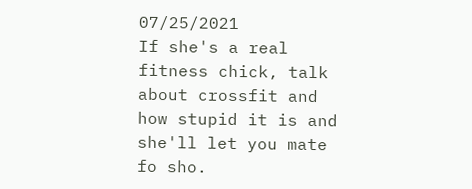07/25/2021
If she's a real fitness chick, talk about crossfit and how stupid it is and she'll let you mate fo sho.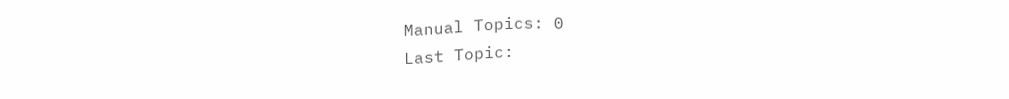Manual Topics: 0
Last Topic: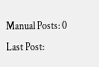Manual Posts: 0
Last Post: